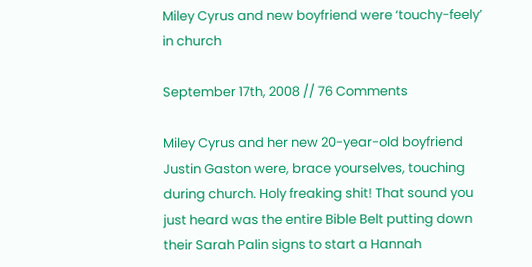Miley Cyrus and new boyfriend were ‘touchy-feely’ in church

September 17th, 2008 // 76 Comments

Miley Cyrus and her new 20-year-old boyfriend Justin Gaston were, brace yourselves, touching during church. Holy freaking shit! That sound you just heard was the entire Bible Belt putting down their Sarah Palin signs to start a Hannah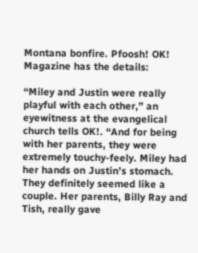Montana bonfire. Pfoosh! OK! Magazine has the details:

“Miley and Justin were really playful with each other,” an eyewitness at the evangelical church tells OK!. “And for being with her parents, they were extremely touchy-feely. Miley had her hands on Justin’s stomach. They definitely seemed like a couple. Her parents, Billy Ray and Tish, really gave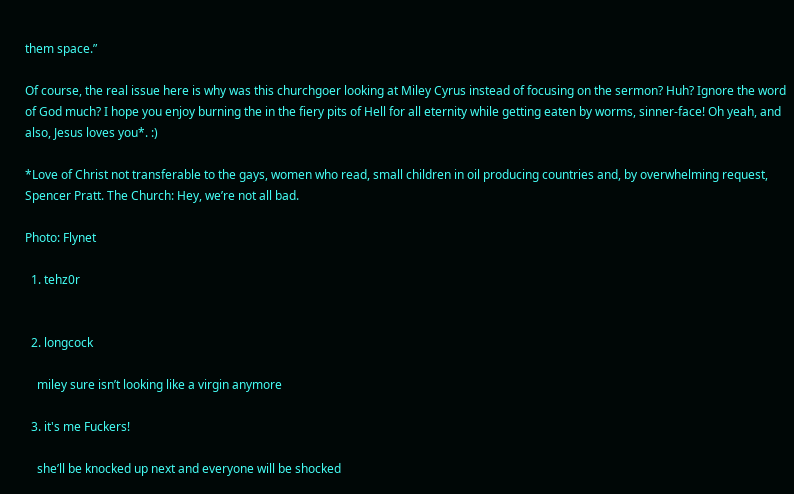them space.”

Of course, the real issue here is why was this churchgoer looking at Miley Cyrus instead of focusing on the sermon? Huh? Ignore the word of God much? I hope you enjoy burning the in the fiery pits of Hell for all eternity while getting eaten by worms, sinner-face! Oh yeah, and also, Jesus loves you*. :)

*Love of Christ not transferable to the gays, women who read, small children in oil producing countries and, by overwhelming request, Spencer Pratt. The Church: Hey, we’re not all bad.

Photo: Flynet

  1. tehz0r


  2. longcock

    miley sure isn’t looking like a virgin anymore

  3. it's me Fuckers!

    she’ll be knocked up next and everyone will be shocked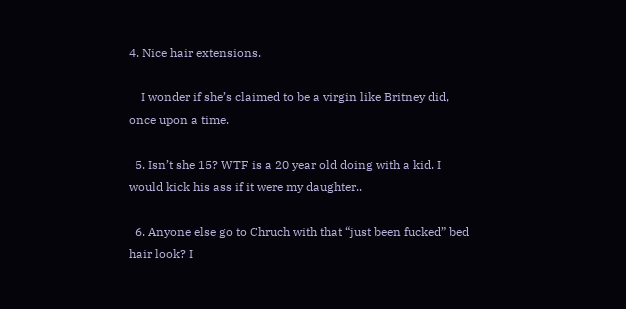4. Nice hair extensions.

    I wonder if she’s claimed to be a virgin like Britney did, once upon a time.

  5. Isn’t she 15? WTF is a 20 year old doing with a kid. I would kick his ass if it were my daughter..

  6. Anyone else go to Chruch with that “just been fucked” bed hair look? I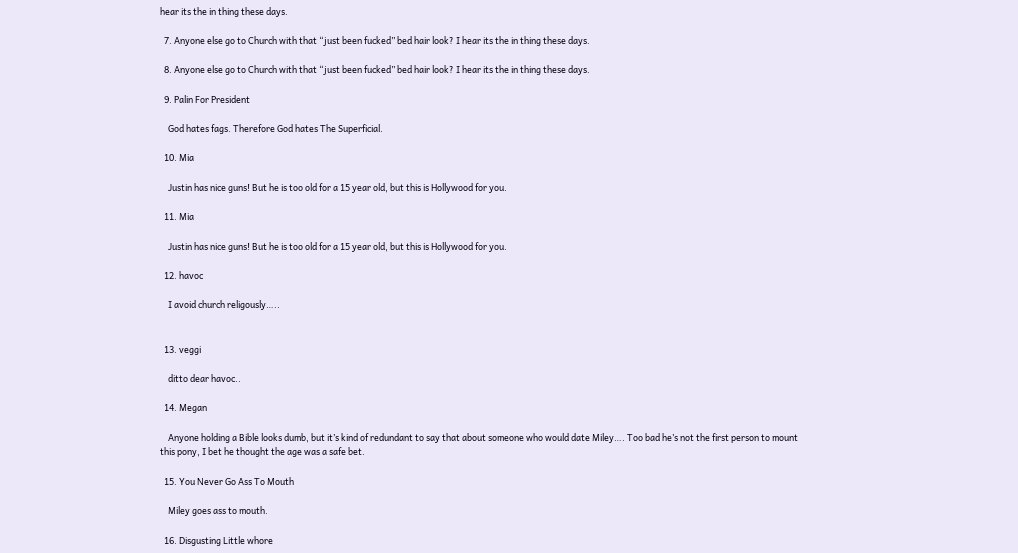hear its the in thing these days.

  7. Anyone else go to Church with that “just been fucked” bed hair look? I hear its the in thing these days.

  8. Anyone else go to Church with that “just been fucked” bed hair look? I hear its the in thing these days.

  9. Palin For President

    God hates fags. Therefore God hates The Superficial.

  10. Mia

    Justin has nice guns! But he is too old for a 15 year old, but this is Hollywood for you.

  11. Mia

    Justin has nice guns! But he is too old for a 15 year old, but this is Hollywood for you.

  12. havoc

    I avoid church religously…..


  13. veggi

    ditto dear havoc..

  14. Megan

    Anyone holding a Bible looks dumb, but it’s kind of redundant to say that about someone who would date Miley…. Too bad he’s not the first person to mount this pony, I bet he thought the age was a safe bet.

  15. You Never Go Ass To Mouth

    Miley goes ass to mouth.

  16. Disgusting Little whore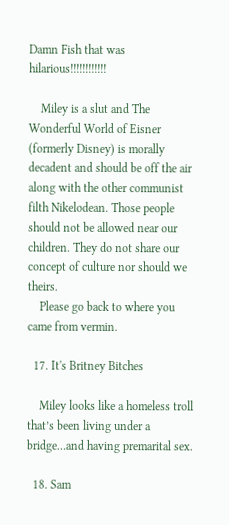Damn Fish that was hilarious!!!!!!!!!!!!

    Miley is a slut and The Wonderful World of Eisner (formerly Disney) is morally decadent and should be off the air along with the other communist filth Nikelodean. Those people should not be allowed near our children. They do not share our concept of culture nor should we theirs.
    Please go back to where you came from vermin.

  17. It's Britney Bitches

    Miley looks like a homeless troll that’s been living under a bridge…and having premarital sex.

  18. Sam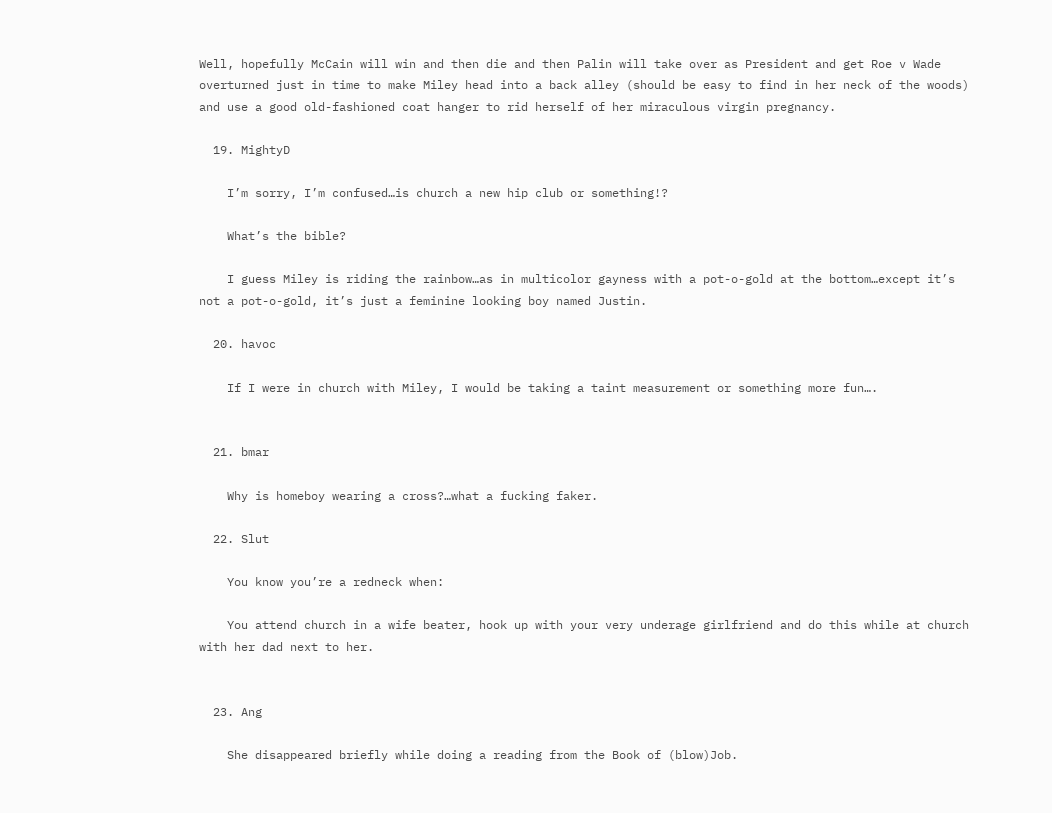Well, hopefully McCain will win and then die and then Palin will take over as President and get Roe v Wade overturned just in time to make Miley head into a back alley (should be easy to find in her neck of the woods) and use a good old-fashioned coat hanger to rid herself of her miraculous virgin pregnancy.

  19. MightyD

    I’m sorry, I’m confused…is church a new hip club or something!?

    What’s the bible?

    I guess Miley is riding the rainbow…as in multicolor gayness with a pot-o-gold at the bottom…except it’s not a pot-o-gold, it’s just a feminine looking boy named Justin.

  20. havoc

    If I were in church with Miley, I would be taking a taint measurement or something more fun….


  21. bmar

    Why is homeboy wearing a cross?…what a fucking faker.

  22. Slut

    You know you’re a redneck when:

    You attend church in a wife beater, hook up with your very underage girlfriend and do this while at church with her dad next to her.


  23. Ang

    She disappeared briefly while doing a reading from the Book of (blow)Job.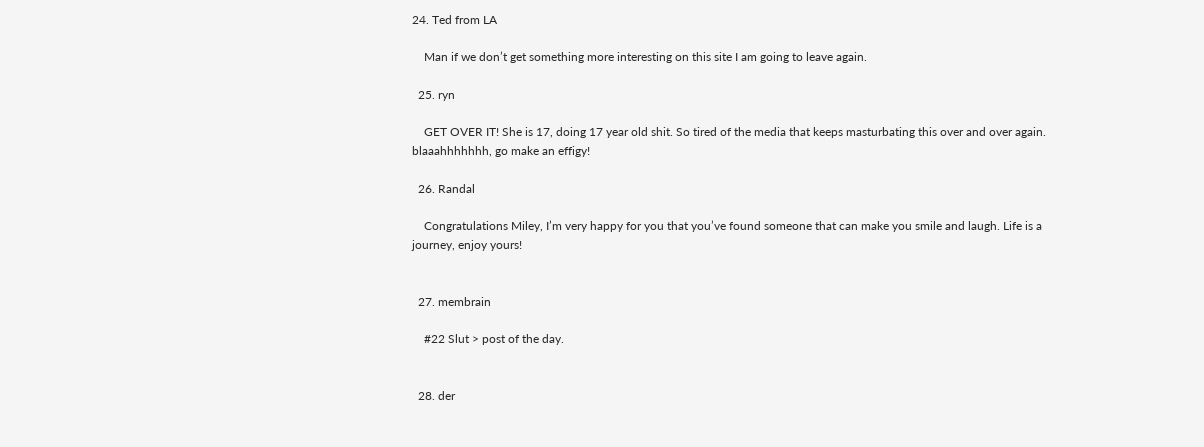24. Ted from LA

    Man if we don’t get something more interesting on this site I am going to leave again.

  25. ryn

    GET OVER IT! She is 17, doing 17 year old shit. So tired of the media that keeps masturbating this over and over again. blaaahhhhhhh, go make an effigy!

  26. Randal

    Congratulations Miley, I’m very happy for you that you’ve found someone that can make you smile and laugh. Life is a journey, enjoy yours!


  27. membrain

    #22 Slut > post of the day.


  28. der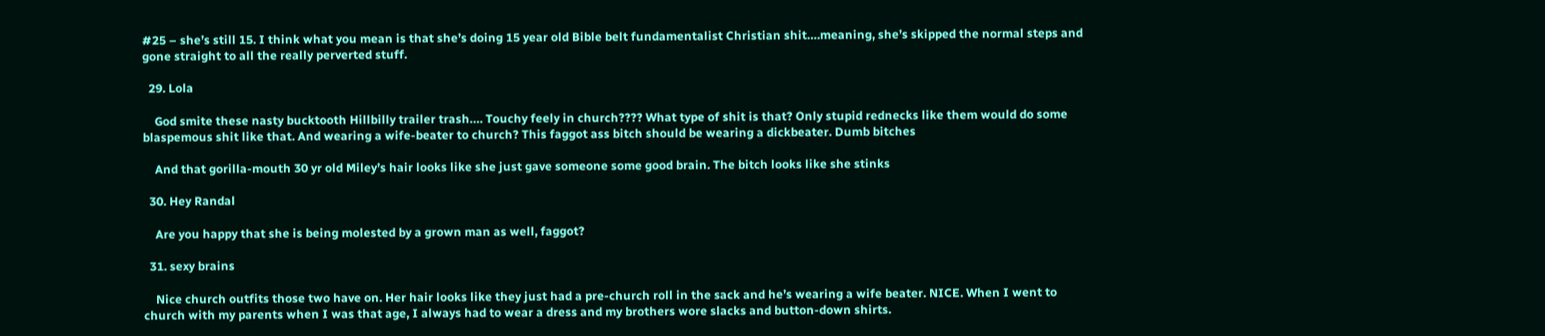#25 – she’s still 15. I think what you mean is that she’s doing 15 year old Bible belt fundamentalist Christian shit….meaning, she’s skipped the normal steps and gone straight to all the really perverted stuff.

  29. Lola

    God smite these nasty bucktooth Hillbilly trailer trash…. Touchy feely in church???? What type of shit is that? Only stupid rednecks like them would do some blaspemous shit like that. And wearing a wife-beater to church? This faggot ass bitch should be wearing a dickbeater. Dumb bitches

    And that gorilla-mouth 30 yr old Miley’s hair looks like she just gave someone some good brain. The bitch looks like she stinks

  30. Hey Randal

    Are you happy that she is being molested by a grown man as well, faggot?

  31. sexy brains

    Nice church outfits those two have on. Her hair looks like they just had a pre-church roll in the sack and he’s wearing a wife beater. NICE. When I went to church with my parents when I was that age, I always had to wear a dress and my brothers wore slacks and button-down shirts.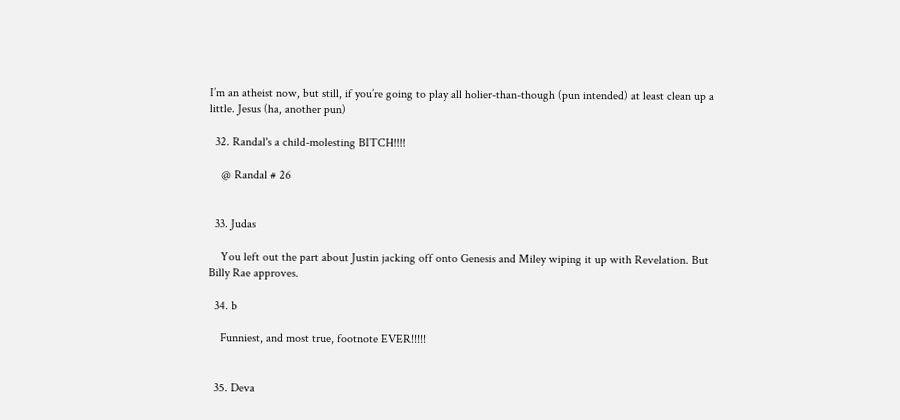I’m an atheist now, but still, if you’re going to play all holier-than-though (pun intended) at least clean up a little. Jesus (ha, another pun)

  32. Randal's a child-molesting BITCH!!!!

    @ Randal # 26


  33. Judas

    You left out the part about Justin jacking off onto Genesis and Miley wiping it up with Revelation. But Billy Rae approves.

  34. b

    Funniest, and most true, footnote EVER!!!!!


  35. Deva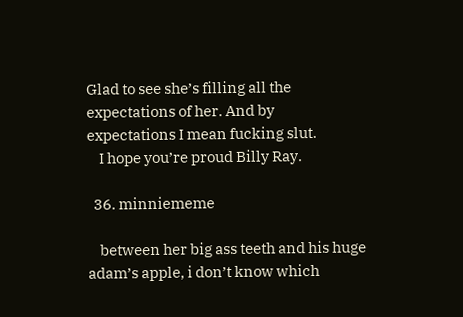Glad to see she’s filling all the expectations of her. And by expectations I mean fucking slut.
    I hope you’re proud Billy Ray.

  36. minniememe

    between her big ass teeth and his huge adam’s apple, i don’t know which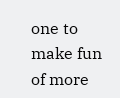one to make fun of more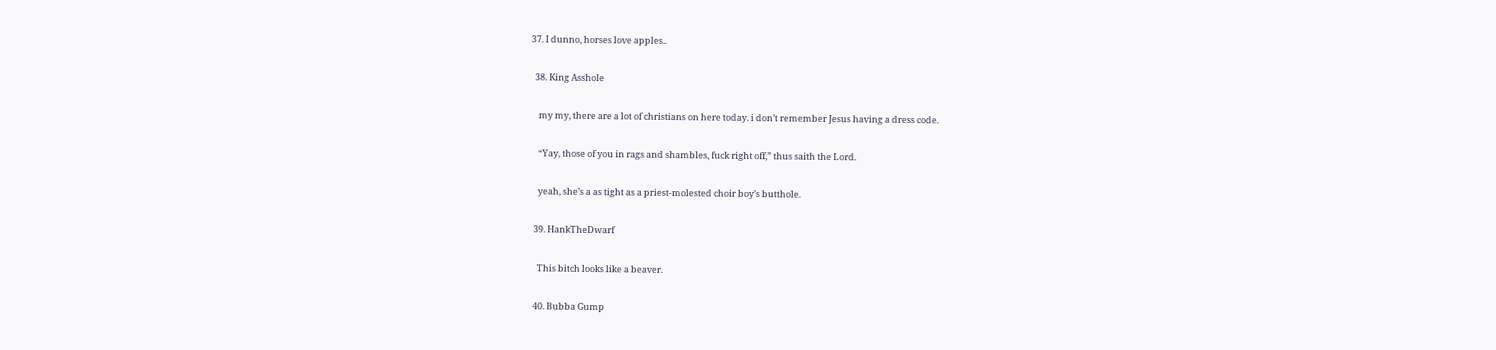37. I dunno, horses love apples..

  38. King Asshole

    my my, there are a lot of christians on here today. i don’t remember Jesus having a dress code.

    “Yay, those of you in rags and shambles, fuck right off,” thus saith the Lord.

    yeah, she’s a as tight as a priest-molested choir boy’s butthole.

  39. HankTheDwarf

    This bitch looks like a beaver.

  40. Bubba Gump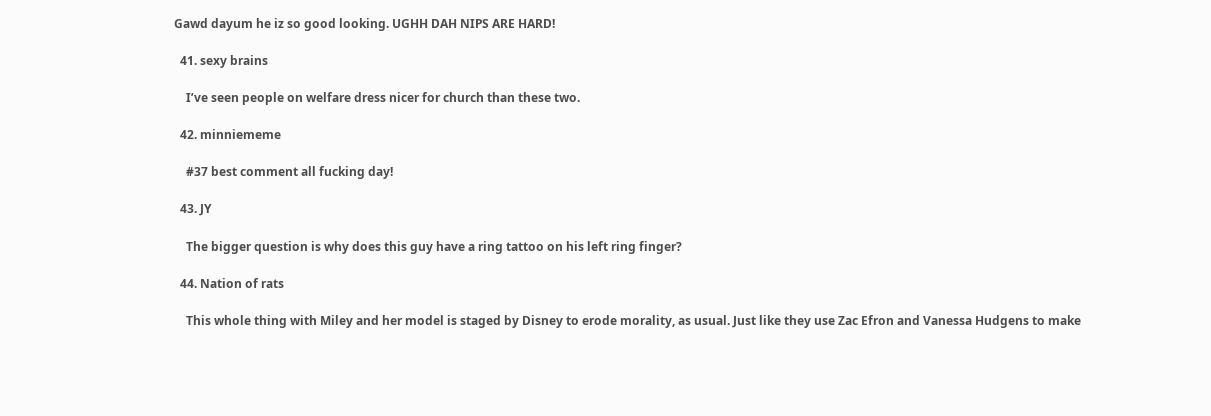Gawd dayum he iz so good looking. UGHH DAH NIPS ARE HARD!

  41. sexy brains

    I’ve seen people on welfare dress nicer for church than these two.

  42. minniememe

    #37 best comment all fucking day!

  43. JY

    The bigger question is why does this guy have a ring tattoo on his left ring finger?

  44. Nation of rats

    This whole thing with Miley and her model is staged by Disney to erode morality, as usual. Just like they use Zac Efron and Vanessa Hudgens to make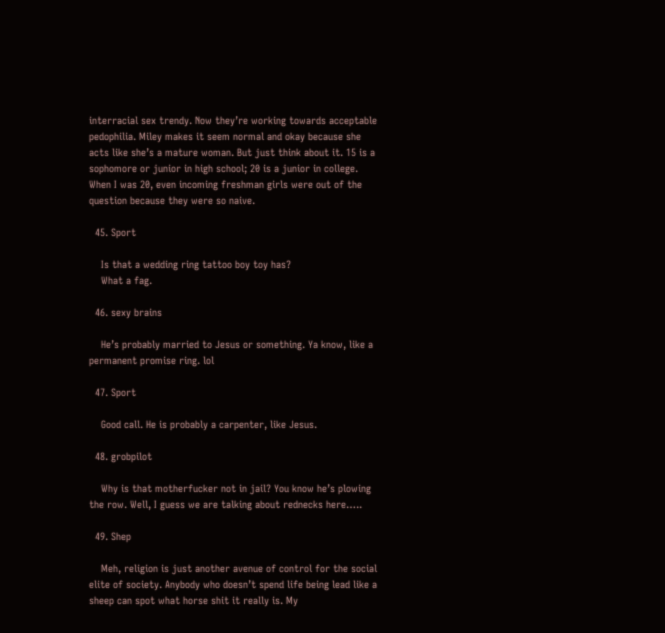interracial sex trendy. Now they’re working towards acceptable pedophilia. Miley makes it seem normal and okay because she acts like she’s a mature woman. But just think about it. 15 is a sophomore or junior in high school; 20 is a junior in college. When I was 20, even incoming freshman girls were out of the question because they were so naive.

  45. Sport

    Is that a wedding ring tattoo boy toy has?
    What a fag.

  46. sexy brains

    He’s probably married to Jesus or something. Ya know, like a permanent promise ring. lol

  47. Sport

    Good call. He is probably a carpenter, like Jesus.

  48. grobpilot

    Why is that motherfucker not in jail? You know he’s plowing the row. Well, I guess we are talking about rednecks here…..

  49. Shep

    Meh, religion is just another avenue of control for the social elite of society. Anybody who doesn’t spend life being lead like a sheep can spot what horse shit it really is. My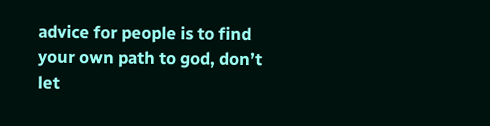advice for people is to find your own path to god, don’t let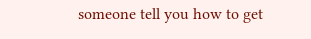someone tell you how to get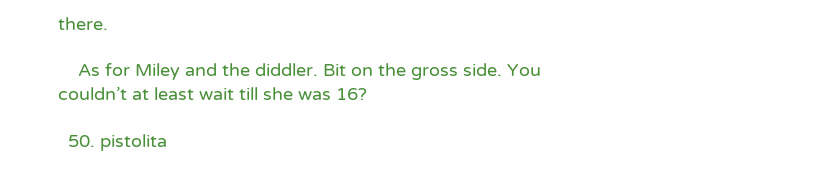there.

    As for Miley and the diddler. Bit on the gross side. You couldn’t at least wait till she was 16?

  50. pistolita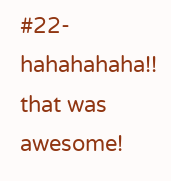#22- hahahahaha!! that was awesome!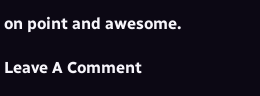on point and awesome.

Leave A Comment